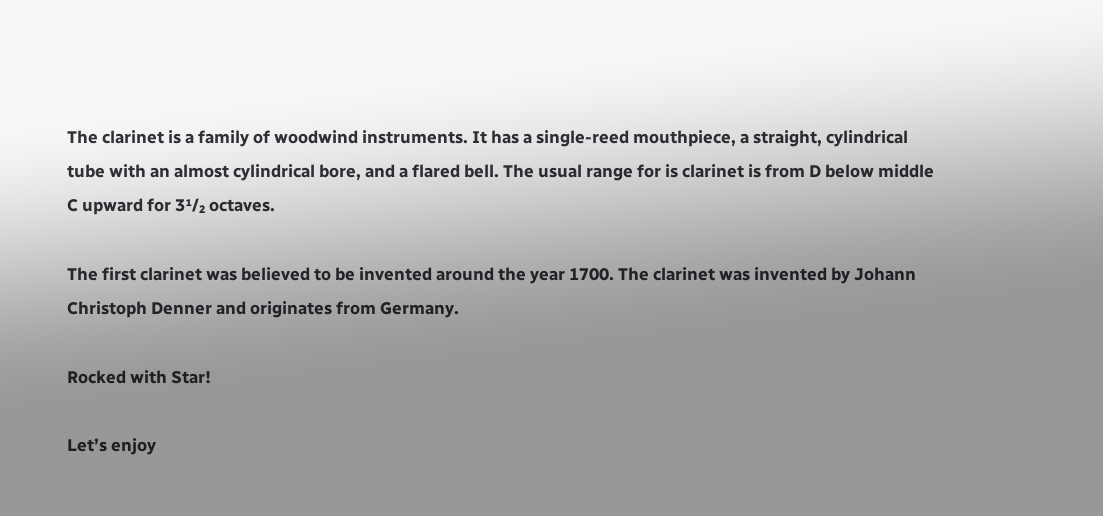The clarinet is a family of woodwind instruments. It has a single-reed mouthpiece, a straight, cylindrical tube with an almost cylindrical bore, and a flared bell. The usual range for is clarinet is from D below middle C upward for 3¹/₂ octaves.

The first clarinet was believed to be invented around the year 1700. The clarinet was invented by Johann Christoph Denner and originates from Germany.

Rocked with Star!

Let’s enjoy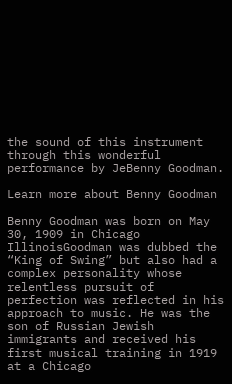the sound of this instrument through this wonderful performance by JeBenny Goodman.

Learn more about Benny Goodman

Benny Goodman was born on May 30, 1909 in Chicago IllinoisGoodman was dubbed the “King of Swing” but also had a complex personality whose relentless pursuit of perfection was reflected in his approach to music. He was the son of Russian Jewish immigrants and received his first musical training in 1919 at a Chicago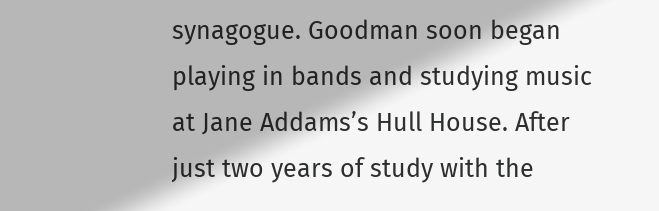synagogue. Goodman soon began playing in bands and studying music at Jane Addams’s Hull House. After just two years of study with the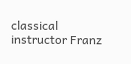classical instructor Franz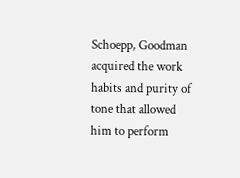Schoepp, Goodman acquired the work habits and purity of tone that allowed him to perform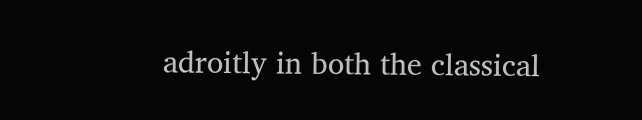adroitly in both the classical